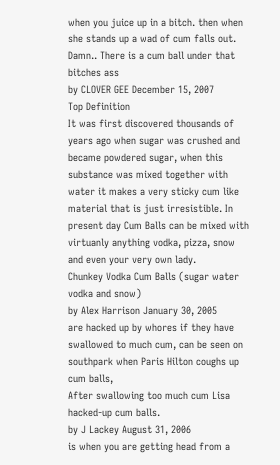when you juice up in a bitch. then when she stands up a wad of cum falls out.
Damn.. There is a cum ball under that bitches ass
by CLOVER GEE December 15, 2007
Top Definition
It was first discovered thousands of years ago when sugar was crushed and became powdered sugar, when this substance was mixed together with water it makes a very sticky cum like material that is just irresistible. In present day Cum Balls can be mixed with virtuanly anything vodka, pizza, snow and even your very own lady.
Chunkey Vodka Cum Balls (sugar water vodka and snow)
by Alex Harrison January 30, 2005
are hacked up by whores if they have swallowed to much cum, can be seen on southpark when Paris Hilton coughs up cum balls,
After swallowing too much cum Lisa hacked-up cum balls.
by J Lackey August 31, 2006
is when you are getting head from a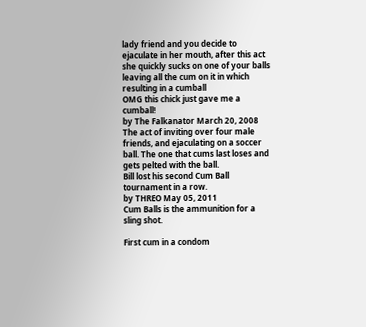lady friend and you decide to ejaculate in her mouth, after this act she quickly sucks on one of your balls leaving all the cum on it in which resulting in a cumball
OMG this chick just gave me a cumball!
by The Falkanator March 20, 2008
The act of inviting over four male friends, and ejaculating on a soccer ball. The one that cums last loses and gets pelted with the ball.
Bill lost his second Cum Ball tournament in a row.
by THREO May 05, 2011
Cum Balls is the ammunition for a sling shot.

First cum in a condom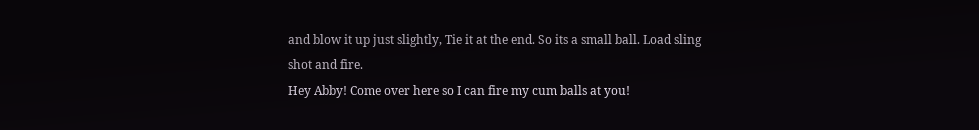and blow it up just slightly, Tie it at the end. So its a small ball. Load sling shot and fire.
Hey Abby! Come over here so I can fire my cum balls at you!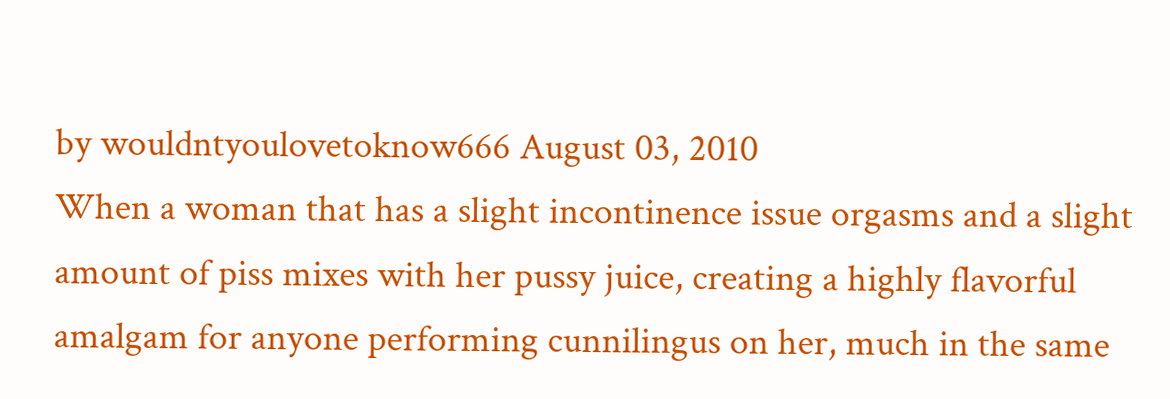by wouldntyoulovetoknow666 August 03, 2010
When a woman that has a slight incontinence issue orgasms and a slight amount of piss mixes with her pussy juice, creating a highly flavorful amalgam for anyone performing cunnilingus on her, much in the same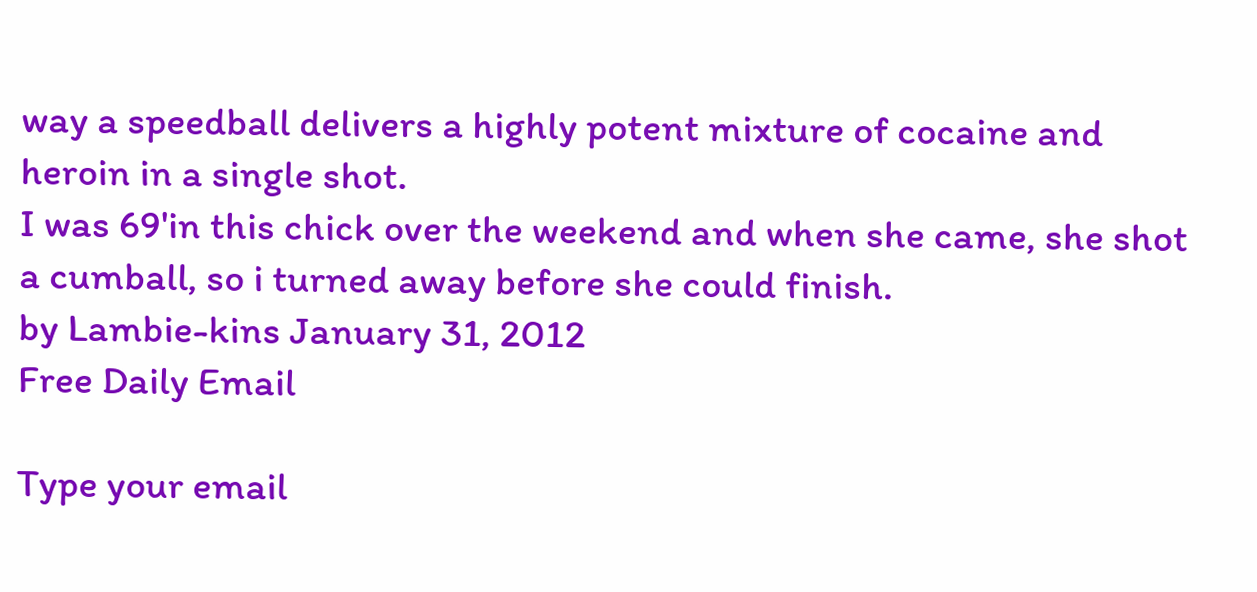way a speedball delivers a highly potent mixture of cocaine and heroin in a single shot.
I was 69'in this chick over the weekend and when she came, she shot a cumball, so i turned away before she could finish.
by Lambie-kins January 31, 2012
Free Daily Email

Type your email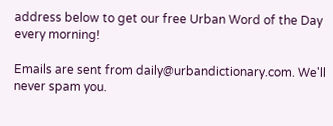address below to get our free Urban Word of the Day every morning!

Emails are sent from daily@urbandictionary.com. We'll never spam you.